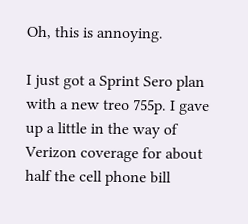Oh, this is annoying.

I just got a Sprint Sero plan with a new treo 755p. I gave up a little in the way of Verizon coverage for about half the cell phone bill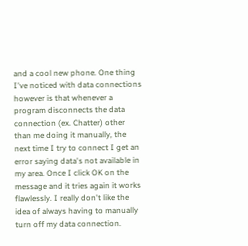and a cool new phone. One thing I've noticed with data connections however is that whenever a program disconnects the data connection (ex. Chatter) other than me doing it manually, the next time I try to connect I get an error saying data's not available in my area. Once I click OK on the message and it tries again it works flawlessly. I really don't like the idea of always having to manually turn off my data connection.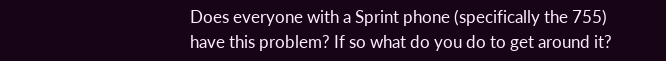Does everyone with a Sprint phone (specifically the 755) have this problem? If so what do you do to get around it?